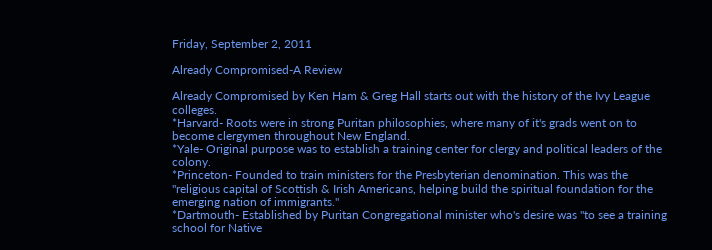Friday, September 2, 2011

Already Compromised-A Review

Already Compromised by Ken Ham & Greg Hall starts out with the history of the Ivy League colleges.
*Harvard- Roots were in strong Puritan philosophies, where many of it's grads went on to become clergymen throughout New England.
*Yale- Original purpose was to establish a training center for clergy and political leaders of the colony.
*Princeton- Founded to train ministers for the Presbyterian denomination. This was the "religious capital of Scottish & Irish Americans, helping build the spiritual foundation for the emerging nation of immigrants."
*Dartmouth- Established by Puritan Congregational minister who's desire was "to see a training school for Native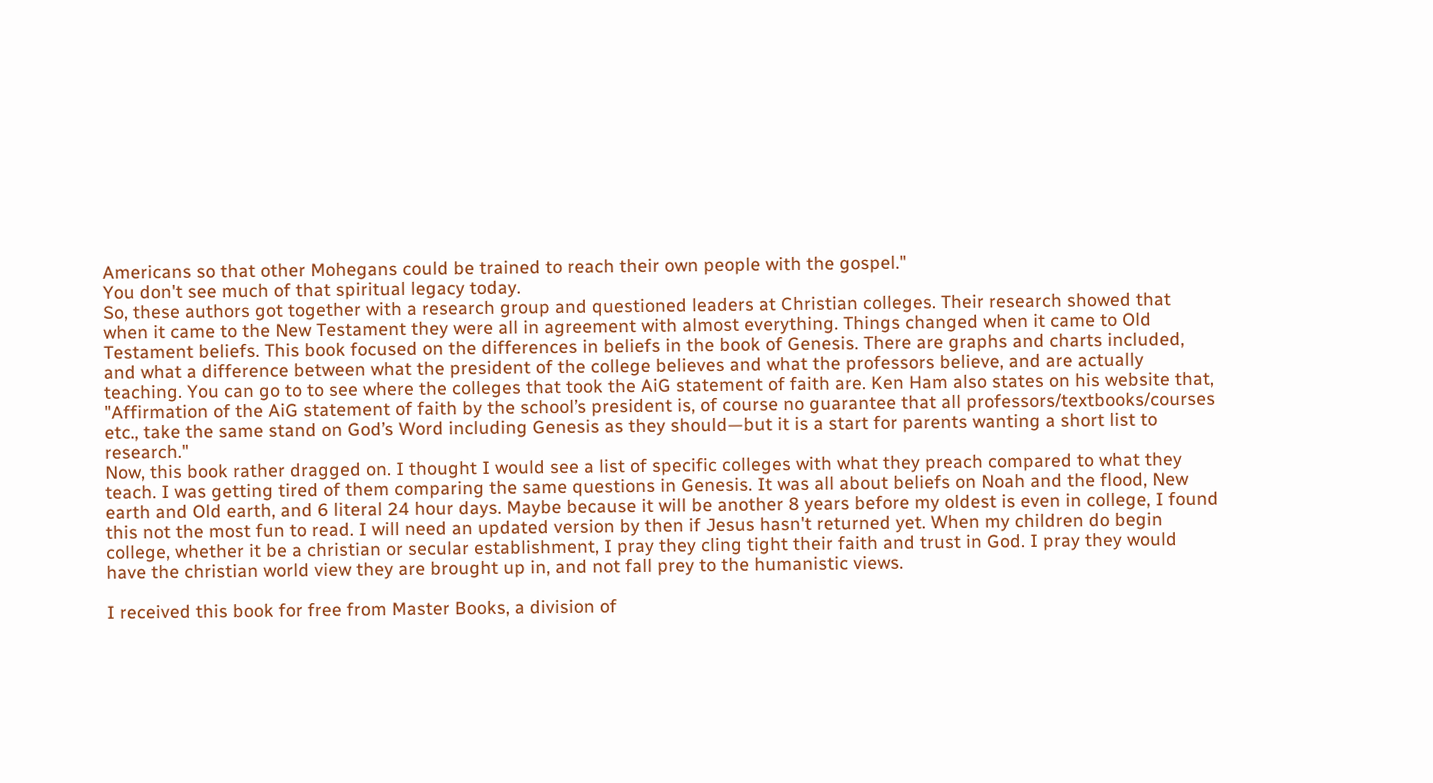Americans so that other Mohegans could be trained to reach their own people with the gospel."
You don't see much of that spiritual legacy today.
So, these authors got together with a research group and questioned leaders at Christian colleges. Their research showed that when it came to the New Testament they were all in agreement with almost everything. Things changed when it came to Old Testament beliefs. This book focused on the differences in beliefs in the book of Genesis. There are graphs and charts included, and what a difference between what the president of the college believes and what the professors believe, and are actually teaching. You can go to to see where the colleges that took the AiG statement of faith are. Ken Ham also states on his website that, "Affirmation of the AiG statement of faith by the school’s president is, of course no guarantee that all professors/textbooks/courses etc., take the same stand on God’s Word including Genesis as they should—but it is a start for parents wanting a short list to research."
Now, this book rather dragged on. I thought I would see a list of specific colleges with what they preach compared to what they teach. I was getting tired of them comparing the same questions in Genesis. It was all about beliefs on Noah and the flood, New earth and Old earth, and 6 literal 24 hour days. Maybe because it will be another 8 years before my oldest is even in college, I found this not the most fun to read. I will need an updated version by then if Jesus hasn't returned yet. When my children do begin college, whether it be a christian or secular establishment, I pray they cling tight their faith and trust in God. I pray they would have the christian world view they are brought up in, and not fall prey to the humanistic views.

I received this book for free from Master Books, a division of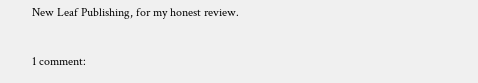New Leaf Publishing, for my honest review.

1 comment: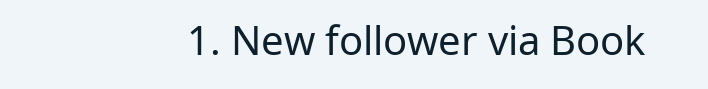1. New follower via Book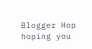Blogger Hop hoping you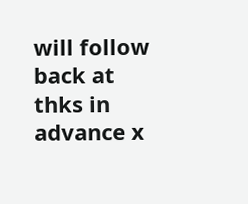will follow back at thks in advance x